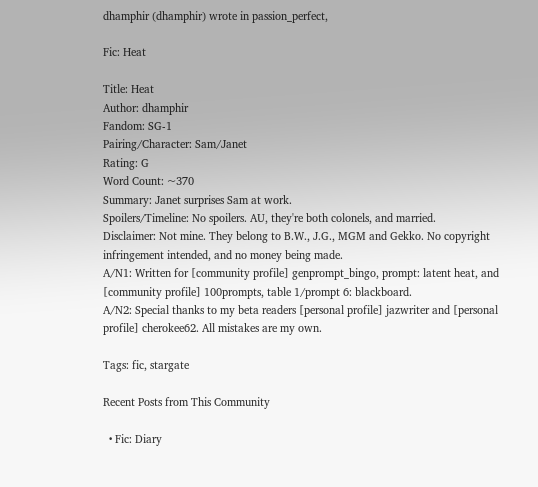dhamphir (dhamphir) wrote in passion_perfect,

Fic: Heat

Title: Heat
Author: dhamphir
Fandom: SG-1
Pairing/Character: Sam/Janet
Rating: G
Word Count: ~370
Summary: Janet surprises Sam at work.
Spoilers/Timeline: No spoilers. AU, they're both colonels, and married.
Disclaimer: Not mine. They belong to B.W., J.G., MGM and Gekko. No copyright infringement intended, and no money being made.
A/N1: Written for [community profile] genprompt_bingo, prompt: latent heat, and [community profile] 100prompts, table 1/prompt 6: blackboard.
A/N2: Special thanks to my beta readers [personal profile] jazwriter and [personal profile] cherokee62. All mistakes are my own.

Tags: fic, stargate

Recent Posts from This Community

  • Fic: Diary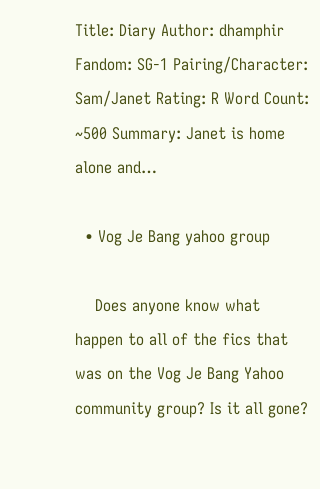Title: Diary Author: dhamphir Fandom: SG-1 Pairing/Character: Sam/Janet Rating: R Word Count: ~500 Summary: Janet is home alone and…

  • Vog Je Bang yahoo group

    Does anyone know what happen to all of the fics that was on the Vog Je Bang Yahoo community group? Is it all gone?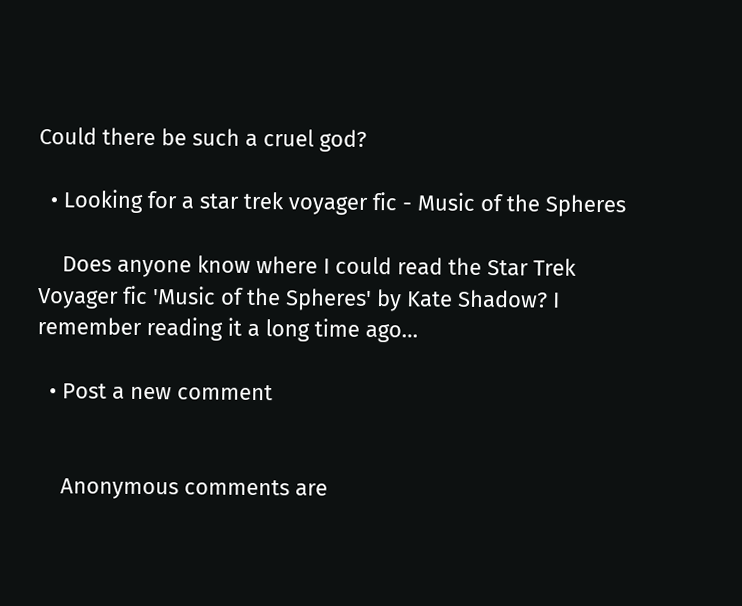Could there be such a cruel god?

  • Looking for a star trek voyager fic - Music of the Spheres

    Does anyone know where I could read the Star Trek Voyager fic 'Music of the Spheres' by Kate Shadow? I remember reading it a long time ago…

  • Post a new comment


    Anonymous comments are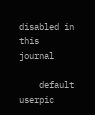disabled in this journal

    default userpic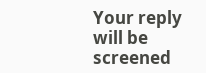Your reply will be screened